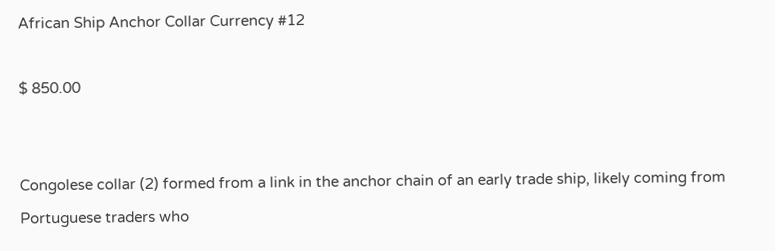African Ship Anchor Collar Currency #12

$ 850.00


Congolese collar (2) formed from a link in the anchor chain of an early trade ship, likely coming from Portuguese traders who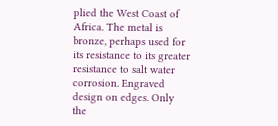plied the West Coast of Africa. The metal is bronze, perhaps used for its resistance to its greater resistance to salt water corrosion. Engraved design on edges. Only the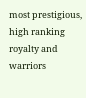most prestigious, high ranking royalty and warriors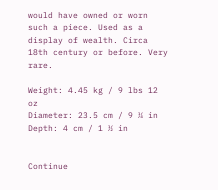would have owned or worn such a piece. Used as a display of wealth. Circa 18th century or before. Very rare.

Weight: 4.45 kg / 9 lbs 12 oz
Diameter: 23.5 cm / 9 ¼ in
Depth: 4 cm / 1 ½ in


Continue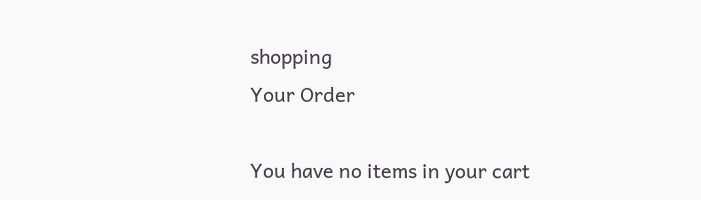shopping
Your Order

You have no items in your cart